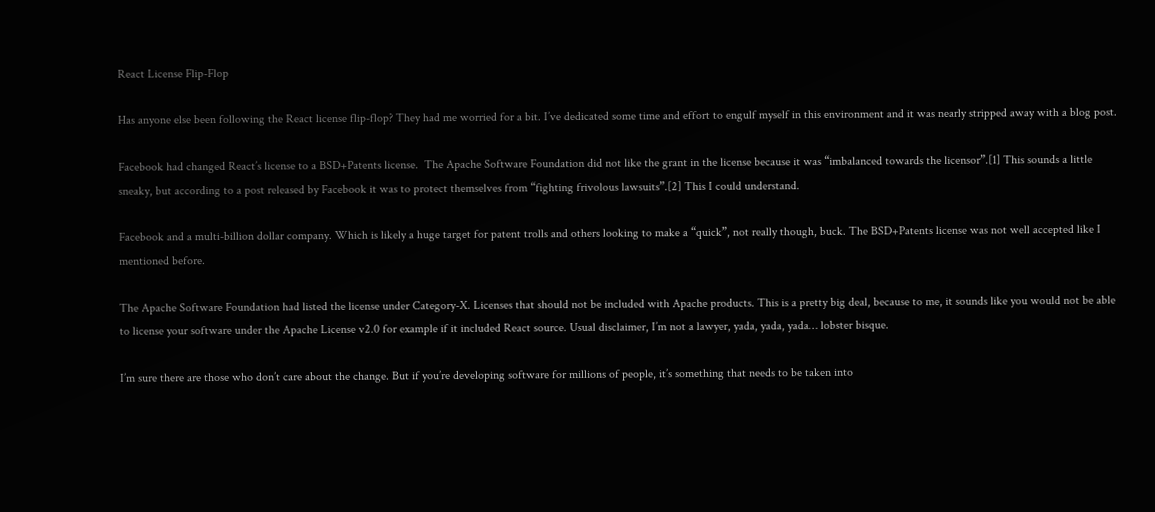React License Flip-Flop

Has anyone else been following the React license flip-flop? They had me worried for a bit. I’ve dedicated some time and effort to engulf myself in this environment and it was nearly stripped away with a blog post.

Facebook had changed React’s license to a BSD+Patents license.  The Apache Software Foundation did not like the grant in the license because it was “imbalanced towards the licensor”.[1] This sounds a little sneaky, but according to a post released by Facebook it was to protect themselves from “fighting frivolous lawsuits”.[2] This I could understand.

Facebook and a multi-billion dollar company. Which is likely a huge target for patent trolls and others looking to make a “quick”, not really though, buck. The BSD+Patents license was not well accepted like I mentioned before.

The Apache Software Foundation had listed the license under Category-X. Licenses that should not be included with Apache products. This is a pretty big deal, because to me, it sounds like you would not be able to license your software under the Apache License v2.0 for example if it included React source. Usual disclaimer, I’m not a lawyer, yada, yada, yada… lobster bisque.

I’m sure there are those who don’t care about the change. But if you’re developing software for millions of people, it’s something that needs to be taken into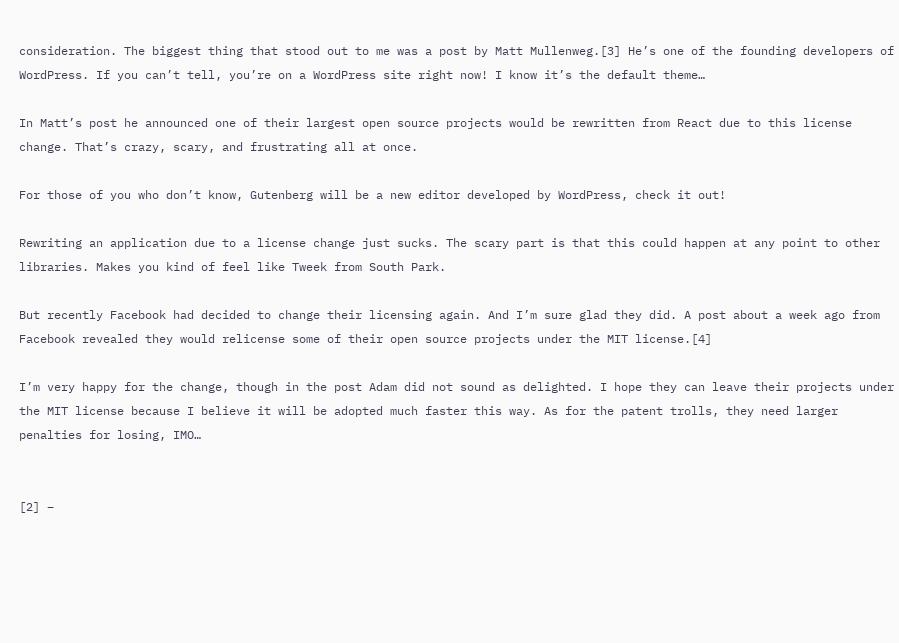consideration. The biggest thing that stood out to me was a post by Matt Mullenweg.[3] He’s one of the founding developers of WordPress. If you can’t tell, you’re on a WordPress site right now! I know it’s the default theme…

In Matt’s post he announced one of their largest open source projects would be rewritten from React due to this license change. That’s crazy, scary, and frustrating all at once.

For those of you who don’t know, Gutenberg will be a new editor developed by WordPress, check it out!

Rewriting an application due to a license change just sucks. The scary part is that this could happen at any point to other libraries. Makes you kind of feel like Tweek from South Park.

But recently Facebook had decided to change their licensing again. And I’m sure glad they did. A post about a week ago from Facebook revealed they would relicense some of their open source projects under the MIT license.[4]

I’m very happy for the change, though in the post Adam did not sound as delighted. I hope they can leave their projects under the MIT license because I believe it will be adopted much faster this way. As for the patent trolls, they need larger penalties for losing, IMO…


[2] –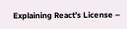Explaining React’s License –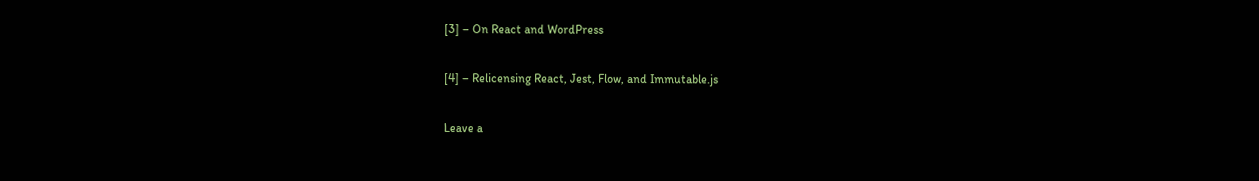[3] – On React and WordPress

[4] – Relicensing React, Jest, Flow, and Immutable.js

Leave a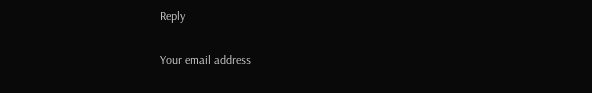Reply

Your email address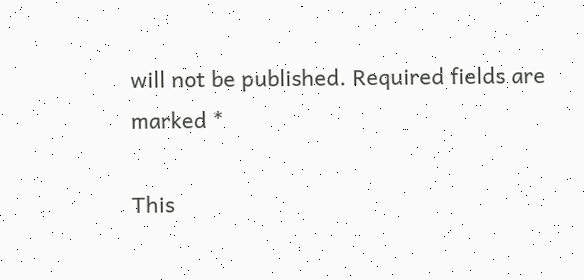will not be published. Required fields are marked *

This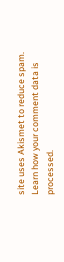site uses Akismet to reduce spam. Learn how your comment data is processed.